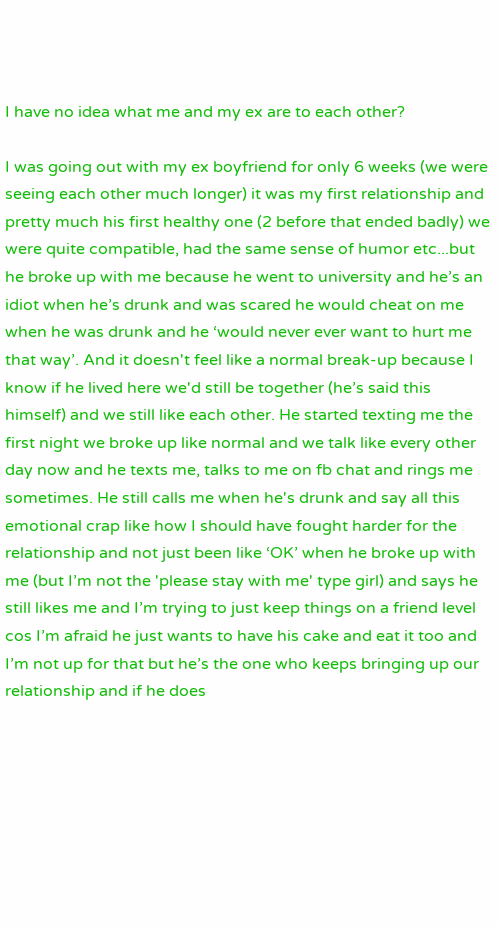I have no idea what me and my ex are to each other?

I was going out with my ex boyfriend for only 6 weeks (we were seeing each other much longer) it was my first relationship and pretty much his first healthy one (2 before that ended badly) we were quite compatible, had the same sense of humor etc...but he broke up with me because he went to university and he’s an idiot when he’s drunk and was scared he would cheat on me when he was drunk and he ‘would never ever want to hurt me that way’. And it doesn't feel like a normal break-up because I know if he lived here we'd still be together (he’s said this himself) and we still like each other. He started texting me the first night we broke up like normal and we talk like every other day now and he texts me, talks to me on fb chat and rings me sometimes. He still calls me when he's drunk and say all this emotional crap like how I should have fought harder for the relationship and not just been like ‘OK’ when he broke up with me (but I’m not the 'please stay with me' type girl) and says he still likes me and I’m trying to just keep things on a friend level cos I’m afraid he just wants to have his cake and eat it too and I’m not up for that but he’s the one who keeps bringing up our relationship and if he does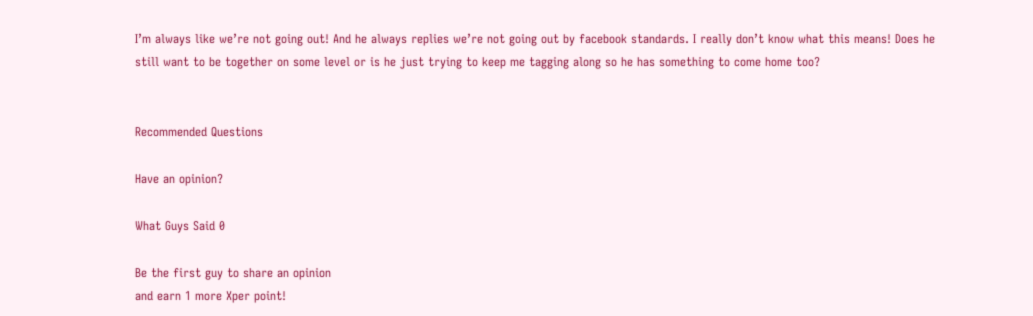I’m always like we’re not going out! And he always replies we’re not going out by facebook standards. I really don’t know what this means! Does he still want to be together on some level or is he just trying to keep me tagging along so he has something to come home too?


Recommended Questions

Have an opinion?

What Guys Said 0

Be the first guy to share an opinion
and earn 1 more Xper point!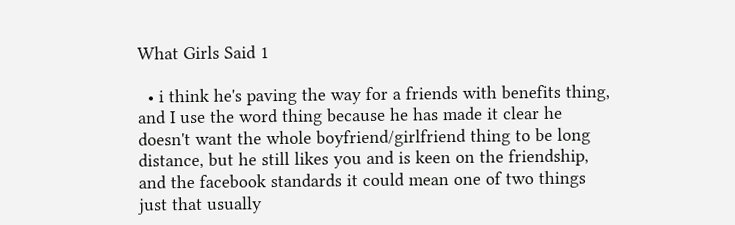What Girls Said 1

  • i think he's paving the way for a friends with benefits thing, and I use the word thing because he has made it clear he doesn't want the whole boyfriend/girlfriend thing to be long distance, but he still likes you and is keen on the friendship, and the facebook standards it could mean one of two things just that usually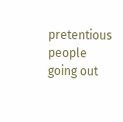pretentious people going out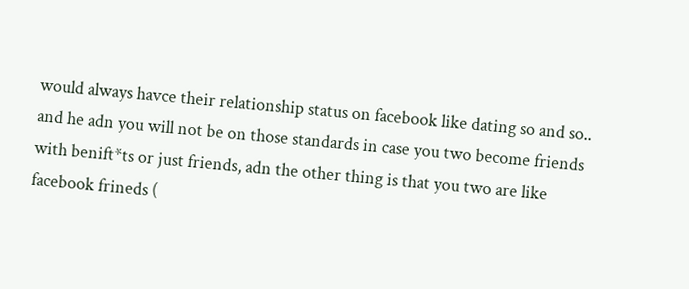would always havce their relationship status on facebook like dating so and so.. and he adn you will not be on those standards in case you two become friends with benift*ts or just friends, adn the other thing is that you two are like facebook frineds (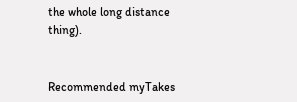the whole long distance thing).


Recommended myTakes